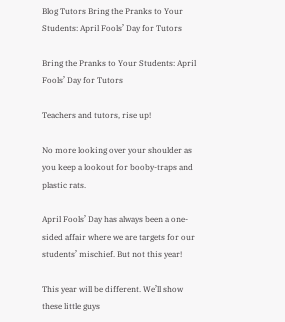Blog Tutors Bring the Pranks to Your Students: April Fools’ Day for Tutors

Bring the Pranks to Your Students: April Fools’ Day for Tutors

Teachers and tutors, rise up!

No more looking over your shoulder as you keep a lookout for booby-traps and plastic rats.

April Fools’ Day has always been a one-sided affair where we are targets for our students’ mischief. But not this year!

This year will be different. We’ll show these little guys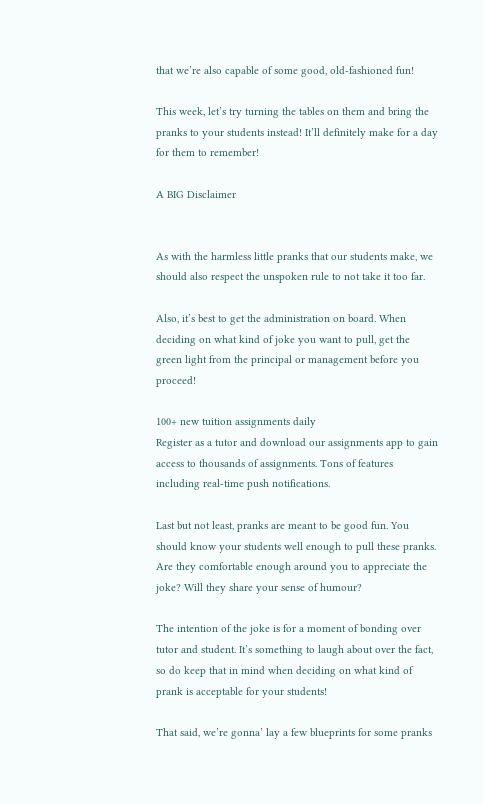that we’re also capable of some good, old-fashioned fun!

This week, let’s try turning the tables on them and bring the pranks to your students instead! It’ll definitely make for a day for them to remember!

A BIG Disclaimer


As with the harmless little pranks that our students make, we should also respect the unspoken rule to not take it too far.

Also, it’s best to get the administration on board. When deciding on what kind of joke you want to pull, get the green light from the principal or management before you proceed!

100+ new tuition assignments daily
Register as a tutor and download our assignments app to gain access to thousands of assignments. Tons of features including real-time push notifications.

Last but not least, pranks are meant to be good fun. You should know your students well enough to pull these pranks. Are they comfortable enough around you to appreciate the joke? Will they share your sense of humour?

The intention of the joke is for a moment of bonding over tutor and student. It’s something to laugh about over the fact, so do keep that in mind when deciding on what kind of prank is acceptable for your students!

That said, we’re gonna’ lay a few blueprints for some pranks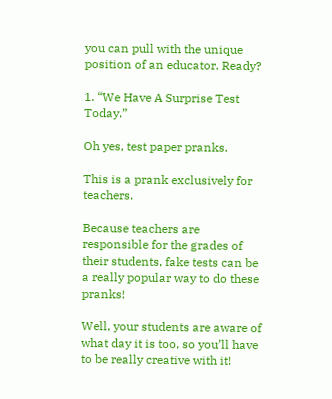you can pull with the unique position of an educator. Ready?

1. “We Have A Surprise Test Today.”

Oh yes, test paper pranks.

This is a prank exclusively for teachers.

Because teachers are responsible for the grades of their students, fake tests can be a really popular way to do these pranks!

Well, your students are aware of what day it is too, so you’ll have to be really creative with it!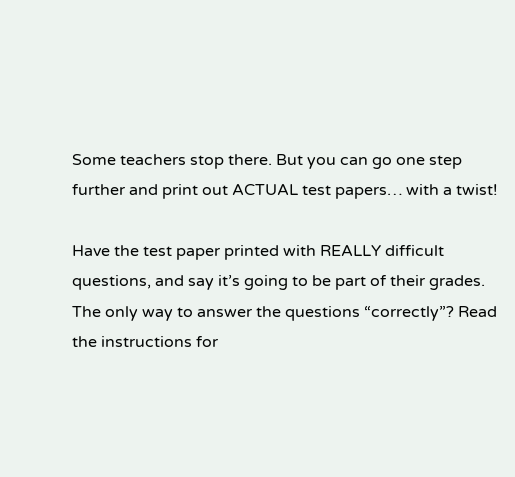Some teachers stop there. But you can go one step further and print out ACTUAL test papers… with a twist!

Have the test paper printed with REALLY difficult questions, and say it’s going to be part of their grades. The only way to answer the questions “correctly”? Read the instructions for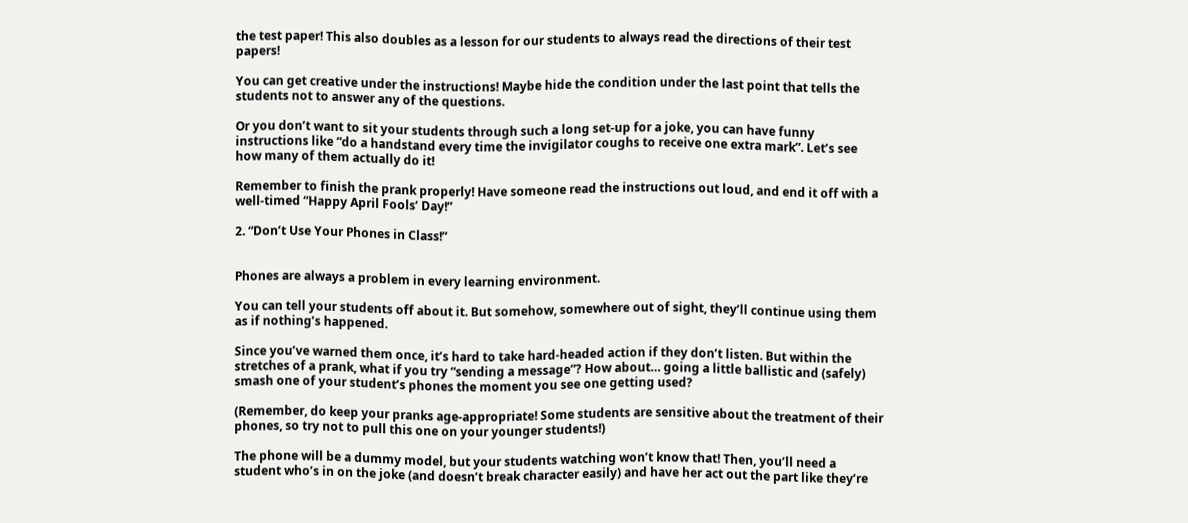the test paper! This also doubles as a lesson for our students to always read the directions of their test papers!

You can get creative under the instructions! Maybe hide the condition under the last point that tells the students not to answer any of the questions.

Or you don’t want to sit your students through such a long set-up for a joke, you can have funny instructions like “do a handstand every time the invigilator coughs to receive one extra mark”. Let’s see how many of them actually do it!

Remember to finish the prank properly! Have someone read the instructions out loud, and end it off with a well-timed “Happy April Fools’ Day!”

2. “Don’t Use Your Phones in Class!”


Phones are always a problem in every learning environment.

You can tell your students off about it. But somehow, somewhere out of sight, they’ll continue using them as if nothing’s happened.

Since you’ve warned them once, it’s hard to take hard-headed action if they don’t listen. But within the stretches of a prank, what if you try “sending a message”? How about… going a little ballistic and (safely) smash one of your student’s phones the moment you see one getting used?

(Remember, do keep your pranks age-appropriate! Some students are sensitive about the treatment of their phones, so try not to pull this one on your younger students!)

The phone will be a dummy model, but your students watching won’t know that! Then, you’ll need a student who’s in on the joke (and doesn’t break character easily) and have her act out the part like they’re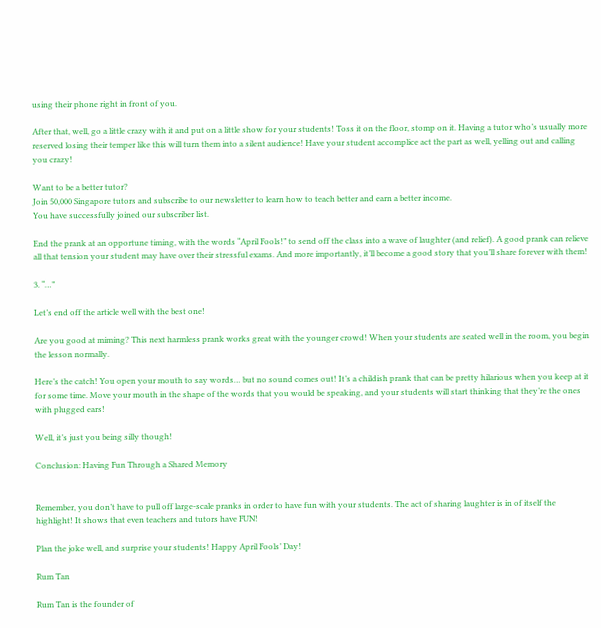using their phone right in front of you.

After that, well, go a little crazy with it and put on a little show for your students! Toss it on the floor, stomp on it. Having a tutor who’s usually more reserved losing their temper like this will turn them into a silent audience! Have your student accomplice act the part as well, yelling out and calling you crazy!

Want to be a better tutor?
Join 50,000 Singapore tutors and subscribe to our newsletter to learn how to teach better and earn a better income.
You have successfully joined our subscriber list.

End the prank at an opportune timing, with the words “April Fools!” to send off the class into a wave of laughter (and relief). A good prank can relieve all that tension your student may have over their stressful exams. And more importantly, it’ll become a good story that you’ll share forever with them!

3. “…”

Let’s end off the article well with the best one!

Are you good at miming? This next harmless prank works great with the younger crowd! When your students are seated well in the room, you begin the lesson normally.

Here’s the catch! You open your mouth to say words… but no sound comes out! It’s a childish prank that can be pretty hilarious when you keep at it for some time. Move your mouth in the shape of the words that you would be speaking, and your students will start thinking that they’re the ones with plugged ears!

Well, it’s just you being silly though!

Conclusion: Having Fun Through a Shared Memory


Remember, you don’t have to pull off large-scale pranks in order to have fun with your students. The act of sharing laughter is in of itself the highlight! It shows that even teachers and tutors have FUN!

Plan the joke well, and surprise your students! Happy April Fools’ Day!

Rum Tan

Rum Tan is the founder of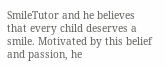SmileTutor and he believes that every child deserves a smile. Motivated by this belief and passion, he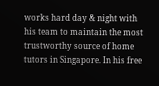works hard day & night with his team to maintain the most trustworthy source of home tutors in Singapore. In his free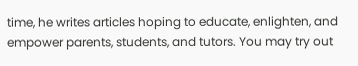time, he writes articles hoping to educate, enlighten, and empower parents, students, and tutors. You may try out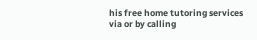his free home tutoring services via or by calling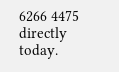6266 4475 directly today.